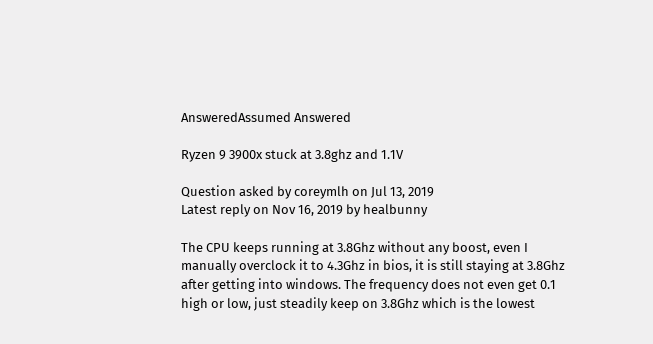AnsweredAssumed Answered

Ryzen 9 3900x stuck at 3.8ghz and 1.1V

Question asked by coreymlh on Jul 13, 2019
Latest reply on Nov 16, 2019 by healbunny

The CPU keeps running at 3.8Ghz without any boost, even I manually overclock it to 4.3Ghz in bios, it is still staying at 3.8Ghz after getting into windows. The frequency does not even get 0.1 high or low, just steadily keep on 3.8Ghz which is the lowest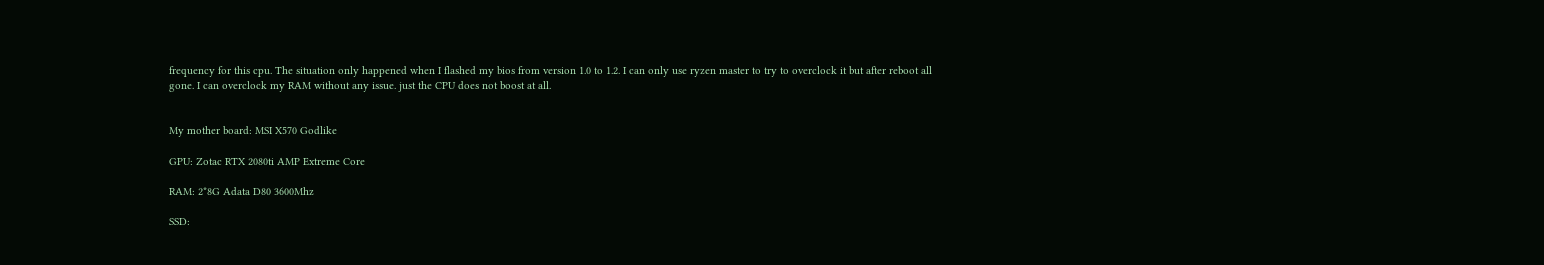frequency for this cpu. The situation only happened when I flashed my bios from version 1.0 to 1.2. I can only use ryzen master to try to overclock it but after reboot all gone. I can overclock my RAM without any issue. just the CPU does not boost at all.


My mother board: MSI X570 Godlike

GPU: Zotac RTX 2080ti AMP Extreme Core

RAM: 2*8G Adata D80 3600Mhz

SSD: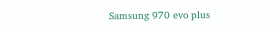Samsung 970 evo plus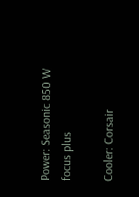Power: Seasonic 850 W focus plus

Cooler: Corsair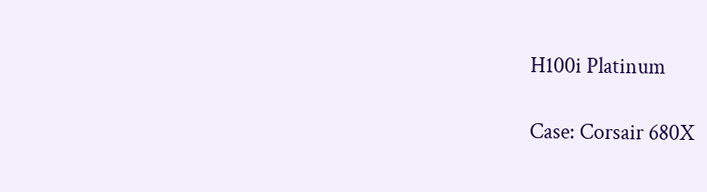H100i Platinum

Case: Corsair 680X